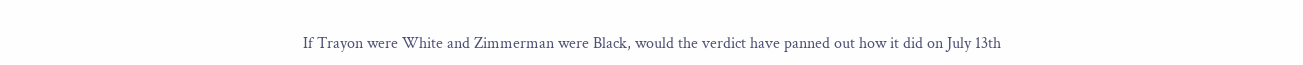If Trayon were White and Zimmerman were Black, would the verdict have panned out how it did on July 13th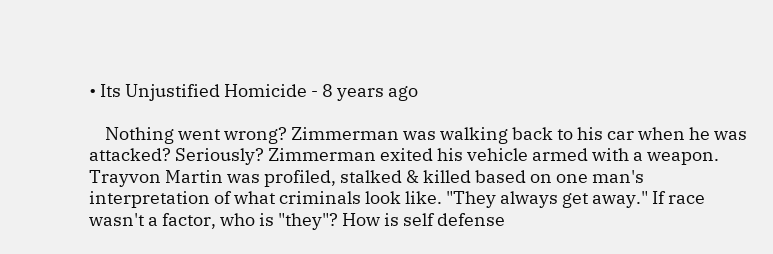• Its Unjustified Homicide - 8 years ago

    Nothing went wrong? Zimmerman was walking back to his car when he was attacked? Seriously? Zimmerman exited his vehicle armed with a weapon. Trayvon Martin was profiled, stalked & killed based on one man's interpretation of what criminals look like. "They always get away." If race wasn't a factor, who is "they"? How is self defense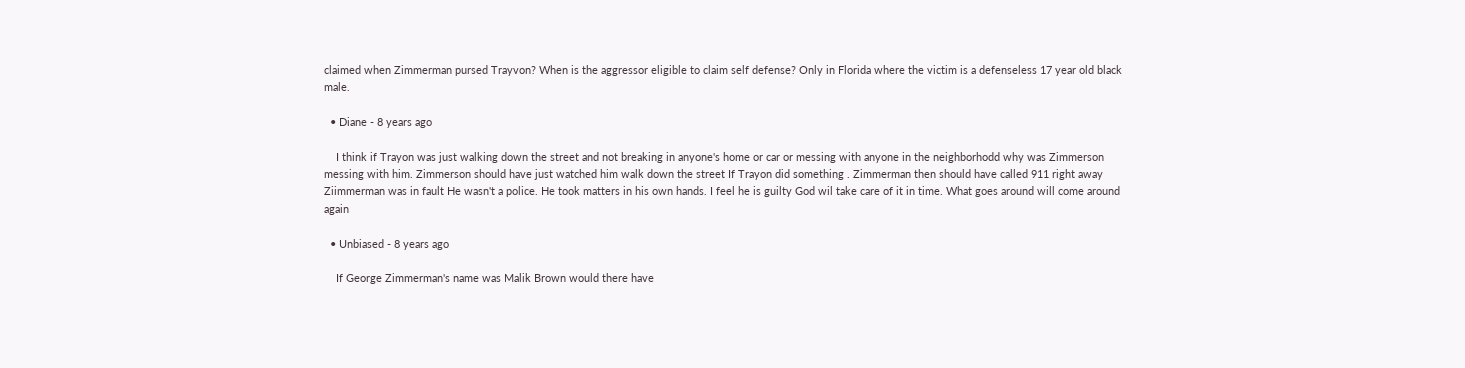claimed when Zimmerman pursed Trayvon? When is the aggressor eligible to claim self defense? Only in Florida where the victim is a defenseless 17 year old black male.

  • Diane - 8 years ago

    I think if Trayon was just walking down the street and not breaking in anyone's home or car or messing with anyone in the neighborhodd why was Zimmerson messing with him. Zimmerson should have just watched him walk down the street If Trayon did something . Zimmerman then should have called 911 right away Ziimmerman was in fault He wasn't a police. He took matters in his own hands. I feel he is guilty God wil take care of it in time. What goes around will come around again

  • Unbiased - 8 years ago

    If George Zimmerman's name was Malik Brown would there have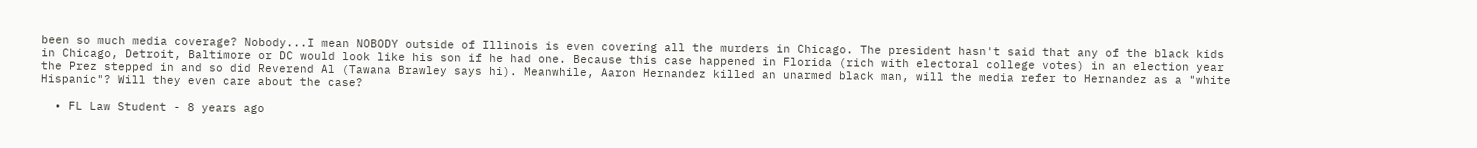been so much media coverage? Nobody...I mean NOBODY outside of Illinois is even covering all the murders in Chicago. The president hasn't said that any of the black kids in Chicago, Detroit, Baltimore or DC would look like his son if he had one. Because this case happened in Florida (rich with electoral college votes) in an election year the Prez stepped in and so did Reverend Al (Tawana Brawley says hi). Meanwhile, Aaron Hernandez killed an unarmed black man, will the media refer to Hernandez as a "white Hispanic"? Will they even care about the case?

  • FL Law Student - 8 years ago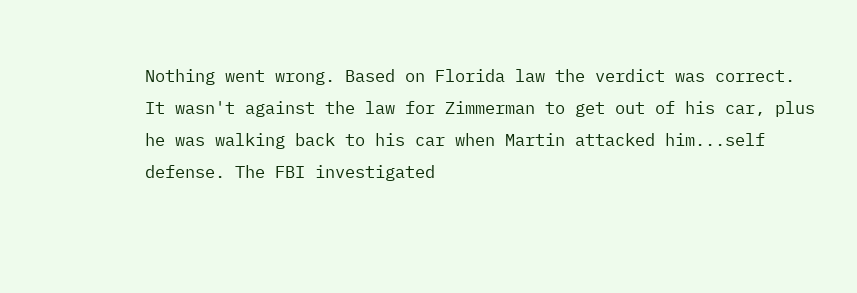Nothing went wrong. Based on Florida law the verdict was correct. It wasn't against the law for Zimmerman to get out of his car, plus he was walking back to his car when Martin attacked him...self defense. The FBI investigated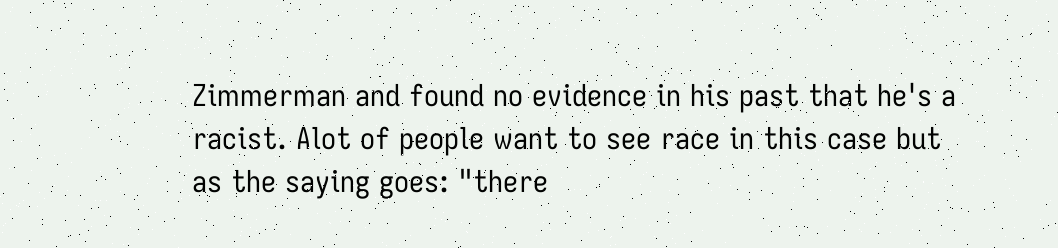Zimmerman and found no evidence in his past that he's a racist. Alot of people want to see race in this case but as the saying goes: "there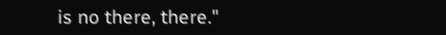is no there, there."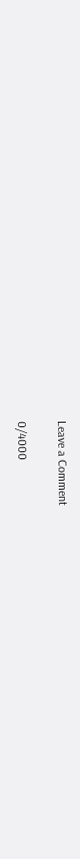Leave a Comment

0/4000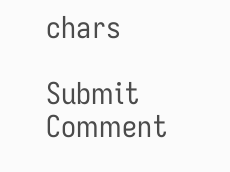chars

Submit Comment